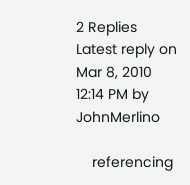2 Replies Latest reply on Mar 8, 2010 12:14 PM by JohnMerlino

    referencing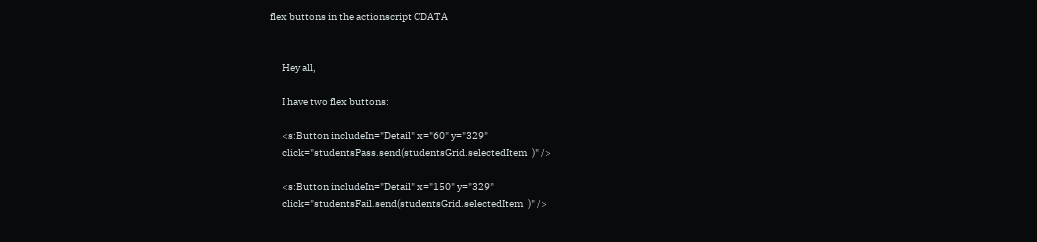flex buttons in the actionscript CDATA


      Hey all,

      I have two flex buttons:

      <s:Button includeIn="Detail" x="60" y="329"
      click="studentsPass.send(studentsGrid.selectedItem  )" />

      <s:Button includeIn="Detail" x="150" y="329"
      click="studentsFail.send(studentsGrid.selectedItem  )" />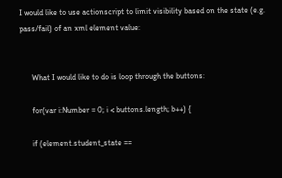I would like to use actionscript to limit visibility based on the state (e.g. pass/fail) of an xml element value:


      What I would like to do is loop through the buttons:

      for(var i:Number = 0; i < buttons.length; b++) {

      if (element.student_state ==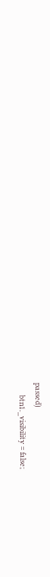passed)
      btn1._visibility = false;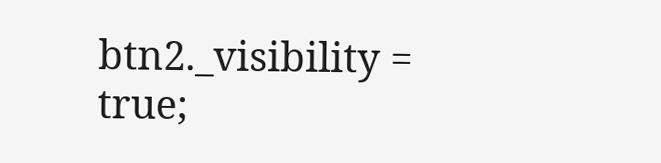btn2._visibility = true;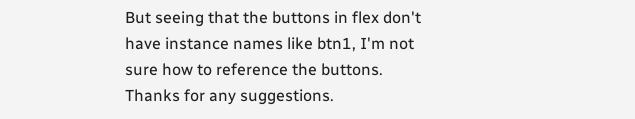But seeing that the buttons in flex don't have instance names like btn1, I'm not sure how to reference the buttons. Thanks for any suggestions.